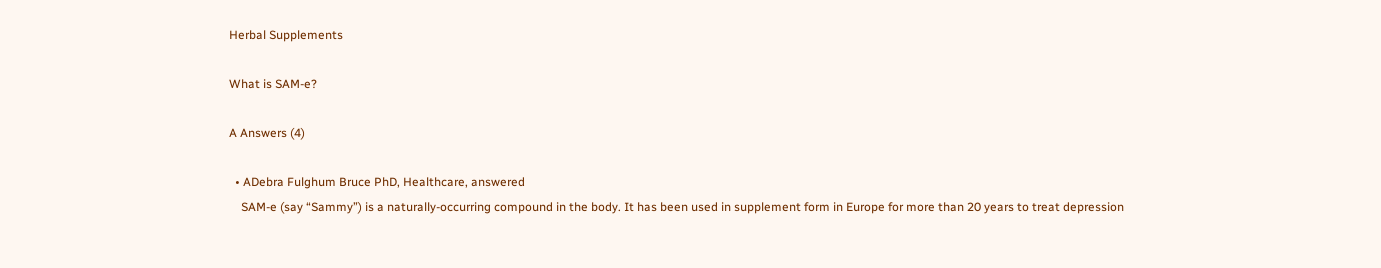Herbal Supplements

What is SAM-e?

A Answers (4)

  • ADebra Fulghum Bruce PhD, Healthcare, answered
    SAM-e (say “Sammy”) is a naturally-occurring compound in the body. It has been used in supplement form in Europe for more than 20 years to treat depression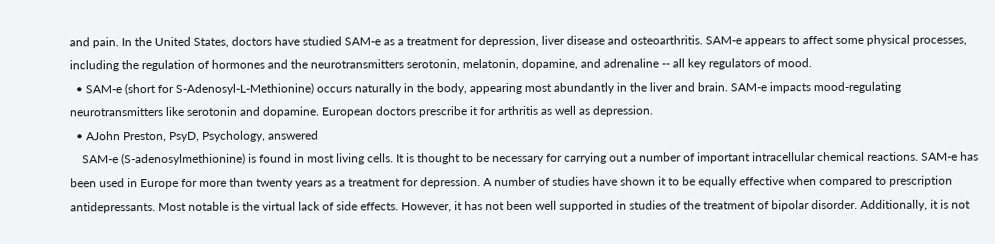and pain. In the United States, doctors have studied SAM-e as a treatment for depression, liver disease and osteoarthritis. SAM-e appears to affect some physical processes, including the regulation of hormones and the neurotransmitters serotonin, melatonin, dopamine, and adrenaline -- all key regulators of mood.
  • SAM-e (short for S-Adenosyl-L-Methionine) occurs naturally in the body, appearing most abundantly in the liver and brain. SAM-e impacts mood-regulating neurotransmitters like serotonin and dopamine. European doctors prescribe it for arthritis as well as depression.
  • AJohn Preston, PsyD, Psychology, answered
    SAM-e (S-adenosylmethionine) is found in most living cells. It is thought to be necessary for carrying out a number of important intracellular chemical reactions. SAM-e has been used in Europe for more than twenty years as a treatment for depression. A number of studies have shown it to be equally effective when compared to prescription antidepressants. Most notable is the virtual lack of side effects. However, it has not been well supported in studies of the treatment of bipolar disorder. Additionally, it is not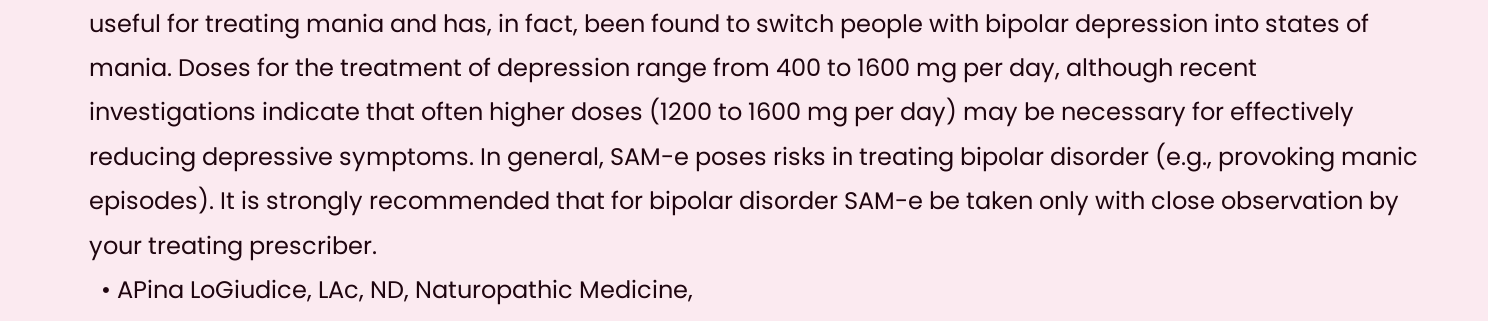useful for treating mania and has, in fact, been found to switch people with bipolar depression into states of mania. Doses for the treatment of depression range from 400 to 1600 mg per day, although recent investigations indicate that often higher doses (1200 to 1600 mg per day) may be necessary for effectively reducing depressive symptoms. In general, SAM-e poses risks in treating bipolar disorder (e.g., provoking manic episodes). It is strongly recommended that for bipolar disorder SAM-e be taken only with close observation by your treating prescriber.
  • APina LoGiudice, LAc, ND, Naturopathic Medicine,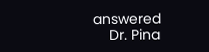answered
    Dr. Pina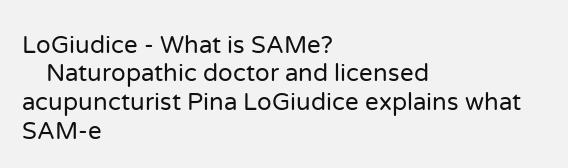LoGiudice - What is SAMe?
    Naturopathic doctor and licensed acupuncturist Pina LoGiudice explains what SAM-e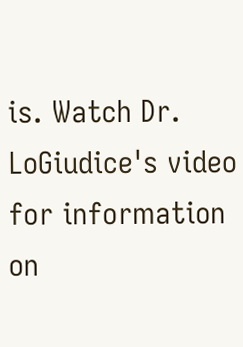is. Watch Dr. LoGiudice's video for information on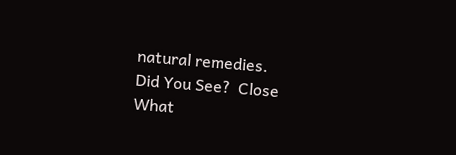natural remedies.
Did You See?  Close
What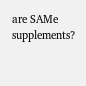are SAMe supplements?